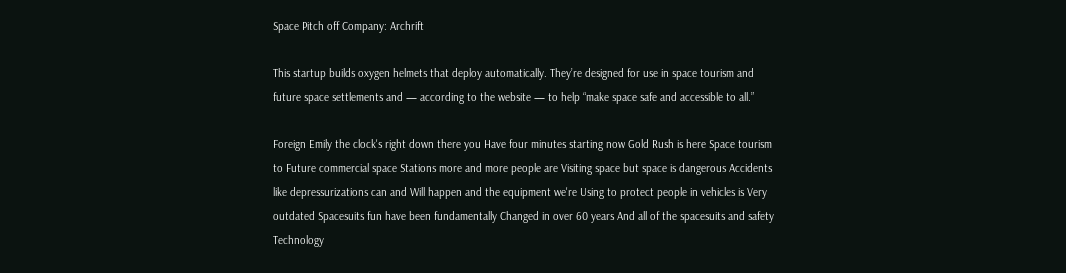Space Pitch off Company: Archrift

This startup builds oxygen helmets that deploy automatically. They’re designed for use in space tourism and future space settlements and — according to the website — to help “make space safe and accessible to all.”

Foreign Emily the clock's right down there you Have four minutes starting now Gold Rush is here Space tourism to Future commercial space Stations more and more people are Visiting space but space is dangerous Accidents like depressurizations can and Will happen and the equipment we're Using to protect people in vehicles is Very outdated Spacesuits fun have been fundamentally Changed in over 60 years And all of the spacesuits and safety Technology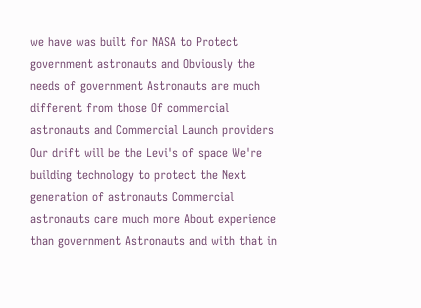we have was built for NASA to Protect government astronauts and Obviously the needs of government Astronauts are much different from those Of commercial astronauts and Commercial Launch providers Our drift will be the Levi's of space We're building technology to protect the Next generation of astronauts Commercial astronauts care much more About experience than government Astronauts and with that in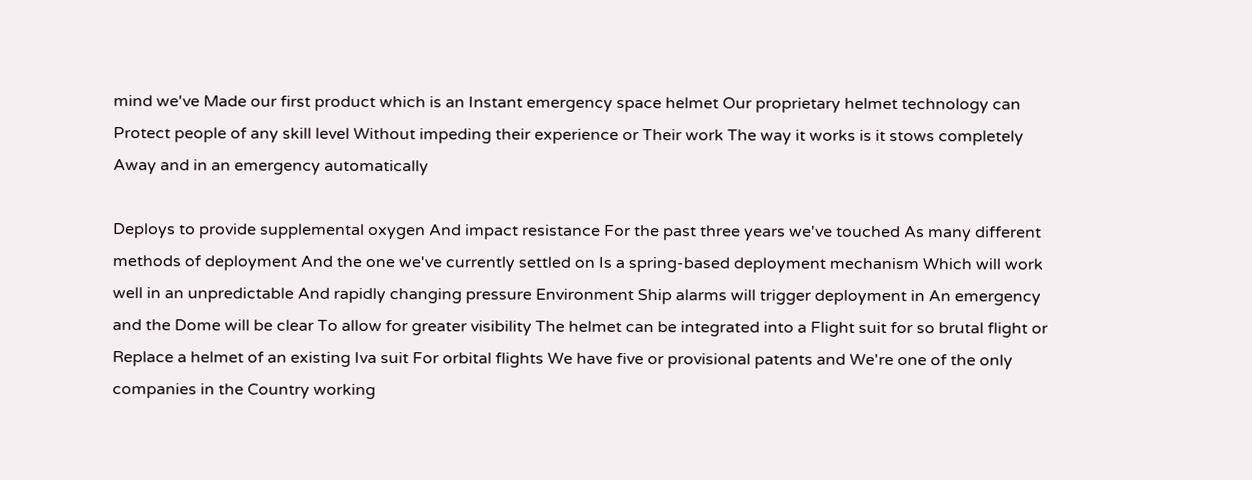mind we've Made our first product which is an Instant emergency space helmet Our proprietary helmet technology can Protect people of any skill level Without impeding their experience or Their work The way it works is it stows completely Away and in an emergency automatically

Deploys to provide supplemental oxygen And impact resistance For the past three years we've touched As many different methods of deployment And the one we've currently settled on Is a spring-based deployment mechanism Which will work well in an unpredictable And rapidly changing pressure Environment Ship alarms will trigger deployment in An emergency and the Dome will be clear To allow for greater visibility The helmet can be integrated into a Flight suit for so brutal flight or Replace a helmet of an existing Iva suit For orbital flights We have five or provisional patents and We're one of the only companies in the Country working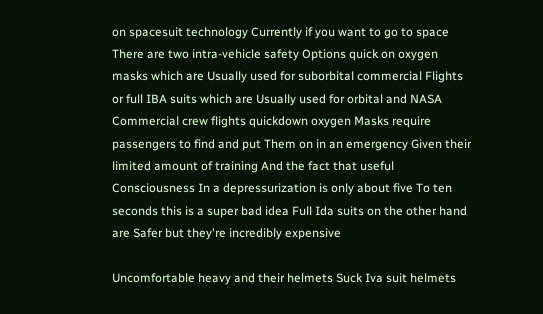on spacesuit technology Currently if you want to go to space There are two intra-vehicle safety Options quick on oxygen masks which are Usually used for suborbital commercial Flights or full IBA suits which are Usually used for orbital and NASA Commercial crew flights quickdown oxygen Masks require passengers to find and put Them on in an emergency Given their limited amount of training And the fact that useful Consciousness In a depressurization is only about five To ten seconds this is a super bad idea Full Ida suits on the other hand are Safer but they're incredibly expensive

Uncomfortable heavy and their helmets Suck Iva suit helmets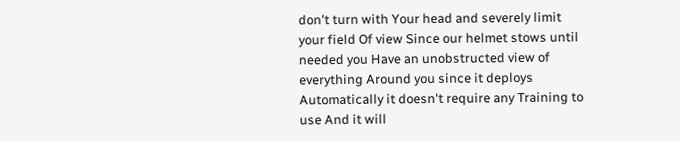don't turn with Your head and severely limit your field Of view Since our helmet stows until needed you Have an unobstructed view of everything Around you since it deploys Automatically it doesn't require any Training to use And it will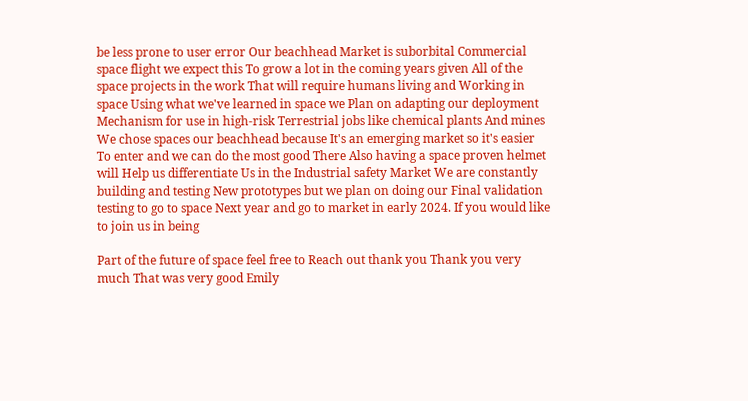be less prone to user error Our beachhead Market is suborbital Commercial space flight we expect this To grow a lot in the coming years given All of the space projects in the work That will require humans living and Working in space Using what we've learned in space we Plan on adapting our deployment Mechanism for use in high-risk Terrestrial jobs like chemical plants And mines We chose spaces our beachhead because It's an emerging market so it's easier To enter and we can do the most good There Also having a space proven helmet will Help us differentiate Us in the Industrial safety Market We are constantly building and testing New prototypes but we plan on doing our Final validation testing to go to space Next year and go to market in early 2024. If you would like to join us in being

Part of the future of space feel free to Reach out thank you Thank you very much That was very good Emily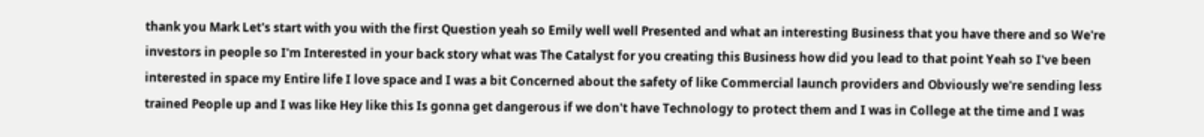thank you Mark Let's start with you with the first Question yeah so Emily well well Presented and what an interesting Business that you have there and so We're investors in people so I'm Interested in your back story what was The Catalyst for you creating this Business how did you lead to that point Yeah so I've been interested in space my Entire life I love space and I was a bit Concerned about the safety of like Commercial launch providers and Obviously we're sending less trained People up and I was like Hey like this Is gonna get dangerous if we don't have Technology to protect them and I was in College at the time and I was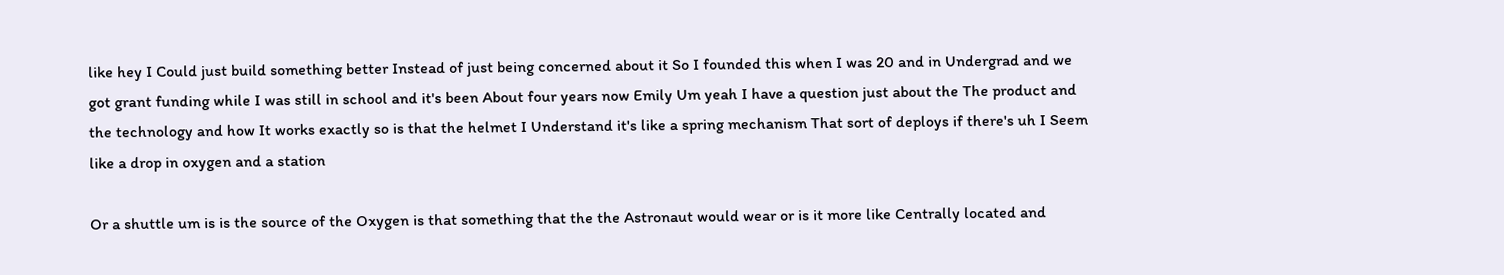like hey I Could just build something better Instead of just being concerned about it So I founded this when I was 20 and in Undergrad and we got grant funding while I was still in school and it's been About four years now Emily Um yeah I have a question just about the The product and the technology and how It works exactly so is that the helmet I Understand it's like a spring mechanism That sort of deploys if there's uh I Seem like a drop in oxygen and a station

Or a shuttle um is is the source of the Oxygen is that something that the the Astronaut would wear or is it more like Centrally located and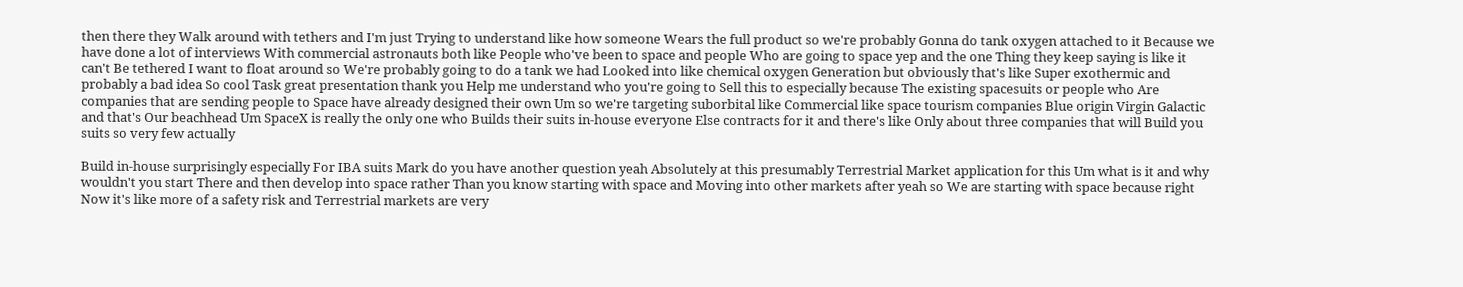then there they Walk around with tethers and I'm just Trying to understand like how someone Wears the full product so we're probably Gonna do tank oxygen attached to it Because we have done a lot of interviews With commercial astronauts both like People who've been to space and people Who are going to space yep and the one Thing they keep saying is like it can't Be tethered I want to float around so We're probably going to do a tank we had Looked into like chemical oxygen Generation but obviously that's like Super exothermic and probably a bad idea So cool Task great presentation thank you Help me understand who you're going to Sell this to especially because The existing spacesuits or people who Are companies that are sending people to Space have already designed their own Um so we're targeting suborbital like Commercial like space tourism companies Blue origin Virgin Galactic and that's Our beachhead Um SpaceX is really the only one who Builds their suits in-house everyone Else contracts for it and there's like Only about three companies that will Build you suits so very few actually

Build in-house surprisingly especially For IBA suits Mark do you have another question yeah Absolutely at this presumably Terrestrial Market application for this Um what is it and why wouldn't you start There and then develop into space rather Than you know starting with space and Moving into other markets after yeah so We are starting with space because right Now it's like more of a safety risk and Terrestrial markets are very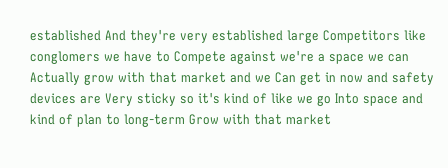established And they're very established large Competitors like conglomers we have to Compete against we're a space we can Actually grow with that market and we Can get in now and safety devices are Very sticky so it's kind of like we go Into space and kind of plan to long-term Grow with that market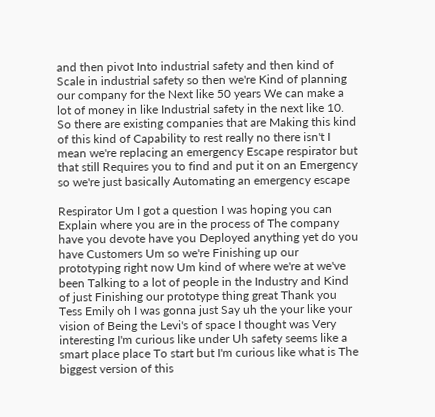and then pivot Into industrial safety and then kind of Scale in industrial safety so then we're Kind of planning our company for the Next like 50 years We can make a lot of money in like Industrial safety in the next like 10. So there are existing companies that are Making this kind of this kind of Capability to rest really no there isn't I mean we're replacing an emergency Escape respirator but that still Requires you to find and put it on an Emergency so we're just basically Automating an emergency escape

Respirator Um I got a question I was hoping you can Explain where you are in the process of The company have you devote have you Deployed anything yet do you have Customers Um so we're Finishing up our prototyping right now Um kind of where we're at we've been Talking to a lot of people in the Industry and Kind of just Finishing our prototype thing great Thank you Tess Emily oh I was gonna just Say uh the your like your vision of Being the Levi's of space I thought was Very interesting I'm curious like under Uh safety seems like a smart place place To start but I'm curious like what is The biggest version of this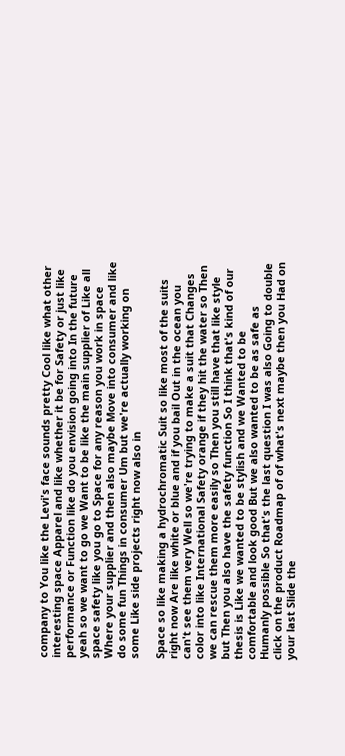company to You like the Levi's face sounds pretty Cool like what other interesting space Apparel and like whether it be for Safety or just like performance or Function like do you envision going into In the future yeah so we want to go we Want to be like the main supplier of Like all space safety like you go to Space for any reason you work in space Where your supplier and then also maybe Move into consumer and like do some fun Things in consumer Um but we're actually working on some Like side projects right now also in

Space so like making a hydrochromatic Suit so like most of the suits right now Are like white or blue and if you bail Out in the ocean you can't see them very Well so we're trying to make a suit that Changes color into like International Safety orange if they hit the water so Then we can rescue them more easily so Then you still have that like style but Then you also have the safety function So I think that's kind of our thesis is Like we wanted to be stylish and we Wanted to be comfortable and look good But we also wanted to be as safe as Humanly possible So that's the last question I was also Going to double click on the product Roadmap of of what's next maybe then you Had on your last Slide the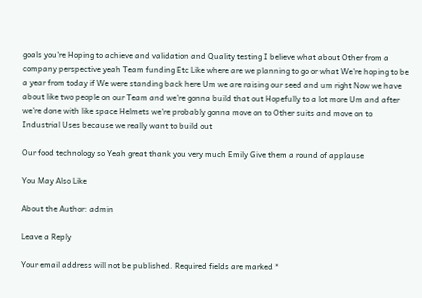goals you're Hoping to achieve and validation and Quality testing I believe what about Other from a company perspective yeah Team funding Etc Like where are we planning to go or what We're hoping to be a year from today if We were standing back here Um we are raising our seed and um right Now we have about like two people on our Team and we're gonna build that out Hopefully to a lot more Um and after we're done with like space Helmets we're probably gonna move on to Other suits and move on to Industrial Uses because we really want to build out

Our food technology so Yeah great thank you very much Emily Give them a round of applause

You May Also Like

About the Author: admin

Leave a Reply

Your email address will not be published. Required fields are marked *